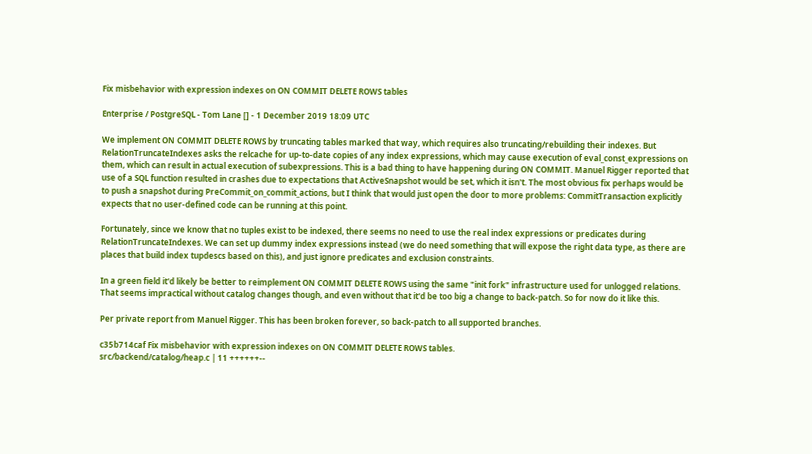Fix misbehavior with expression indexes on ON COMMIT DELETE ROWS tables

Enterprise / PostgreSQL - Tom Lane [] - 1 December 2019 18:09 UTC

We implement ON COMMIT DELETE ROWS by truncating tables marked that way, which requires also truncating/rebuilding their indexes. But RelationTruncateIndexes asks the relcache for up-to-date copies of any index expressions, which may cause execution of eval_const_expressions on them, which can result in actual execution of subexpressions. This is a bad thing to have happening during ON COMMIT. Manuel Rigger reported that use of a SQL function resulted in crashes due to expectations that ActiveSnapshot would be set, which it isn't. The most obvious fix perhaps would be to push a snapshot during PreCommit_on_commit_actions, but I think that would just open the door to more problems: CommitTransaction explicitly expects that no user-defined code can be running at this point.

Fortunately, since we know that no tuples exist to be indexed, there seems no need to use the real index expressions or predicates during RelationTruncateIndexes. We can set up dummy index expressions instead (we do need something that will expose the right data type, as there are places that build index tupdescs based on this), and just ignore predicates and exclusion constraints.

In a green field it'd likely be better to reimplement ON COMMIT DELETE ROWS using the same "init fork" infrastructure used for unlogged relations. That seems impractical without catalog changes though, and even without that it'd be too big a change to back-patch. So for now do it like this.

Per private report from Manuel Rigger. This has been broken forever, so back-patch to all supported branches.

c35b714caf Fix misbehavior with expression indexes on ON COMMIT DELETE ROWS tables.
src/backend/catalog/heap.c | 11 ++++++--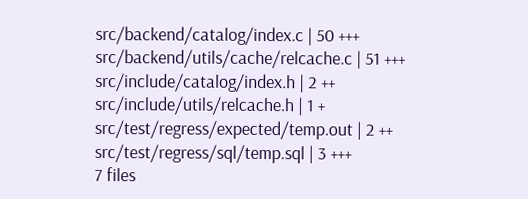src/backend/catalog/index.c | 50 +++
src/backend/utils/cache/relcache.c | 51 +++
src/include/catalog/index.h | 2 ++
src/include/utils/relcache.h | 1 +
src/test/regress/expected/temp.out | 2 ++
src/test/regress/sql/temp.sql | 3 +++
7 files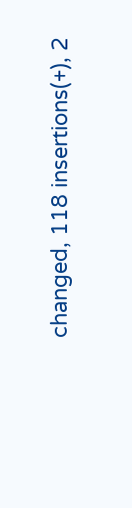changed, 118 insertions(+), 2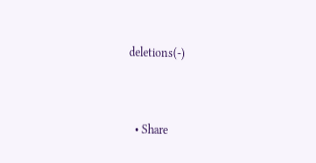deletions(-)


  • Share